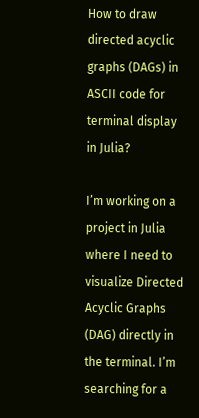How to draw directed acyclic graphs (DAGs) in ASCII code for terminal display in Julia?

I’m working on a project in Julia where I need to visualize Directed Acyclic Graphs (DAG) directly in the terminal. I’m searching for a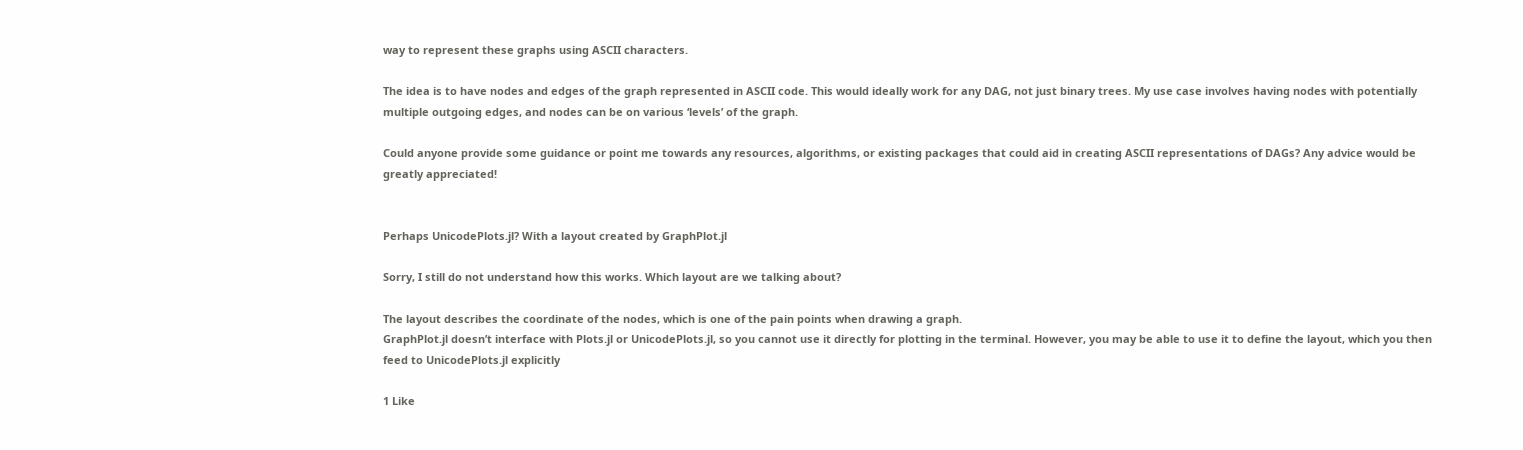way to represent these graphs using ASCII characters.

The idea is to have nodes and edges of the graph represented in ASCII code. This would ideally work for any DAG, not just binary trees. My use case involves having nodes with potentially multiple outgoing edges, and nodes can be on various ‘levels’ of the graph.

Could anyone provide some guidance or point me towards any resources, algorithms, or existing packages that could aid in creating ASCII representations of DAGs? Any advice would be greatly appreciated!


Perhaps UnicodePlots.jl? With a layout created by GraphPlot.jl

Sorry, I still do not understand how this works. Which layout are we talking about?

The layout describes the coordinate of the nodes, which is one of the pain points when drawing a graph.
GraphPlot.jl doesn’t interface with Plots.jl or UnicodePlots.jl, so you cannot use it directly for plotting in the terminal. However, you may be able to use it to define the layout, which you then feed to UnicodePlots.jl explicitly

1 Like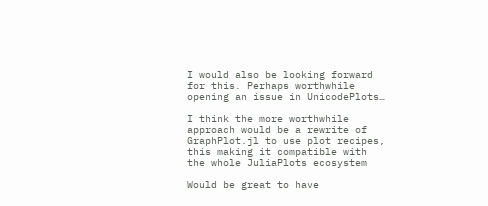I would also be looking forward for this. Perhaps worthwhile opening an issue in UnicodePlots…

I think the more worthwhile approach would be a rewrite of GraphPlot.jl to use plot recipes, this making it compatible with the whole JuliaPlots ecosystem

Would be great to have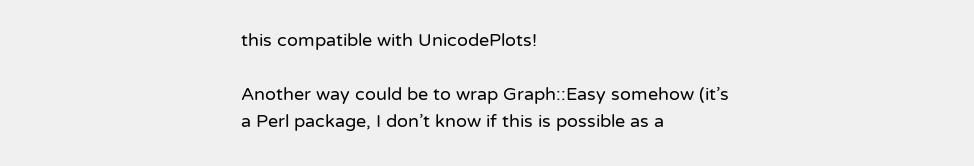this compatible with UnicodePlots!

Another way could be to wrap Graph::Easy somehow (it’s a Perl package, I don’t know if this is possible as a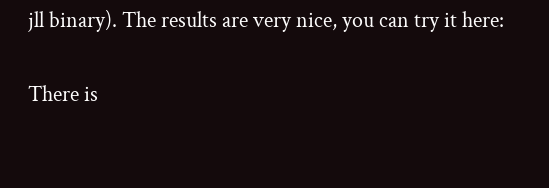jll binary). The results are very nice, you can try it here:

There is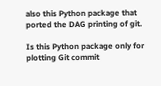also this Python package that ported the DAG printing of git.

Is this Python package only for plotting Git commit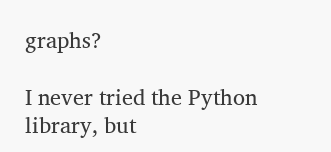graphs?

I never tried the Python library, but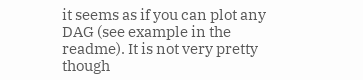it seems as if you can plot any DAG (see example in the readme). It is not very pretty though